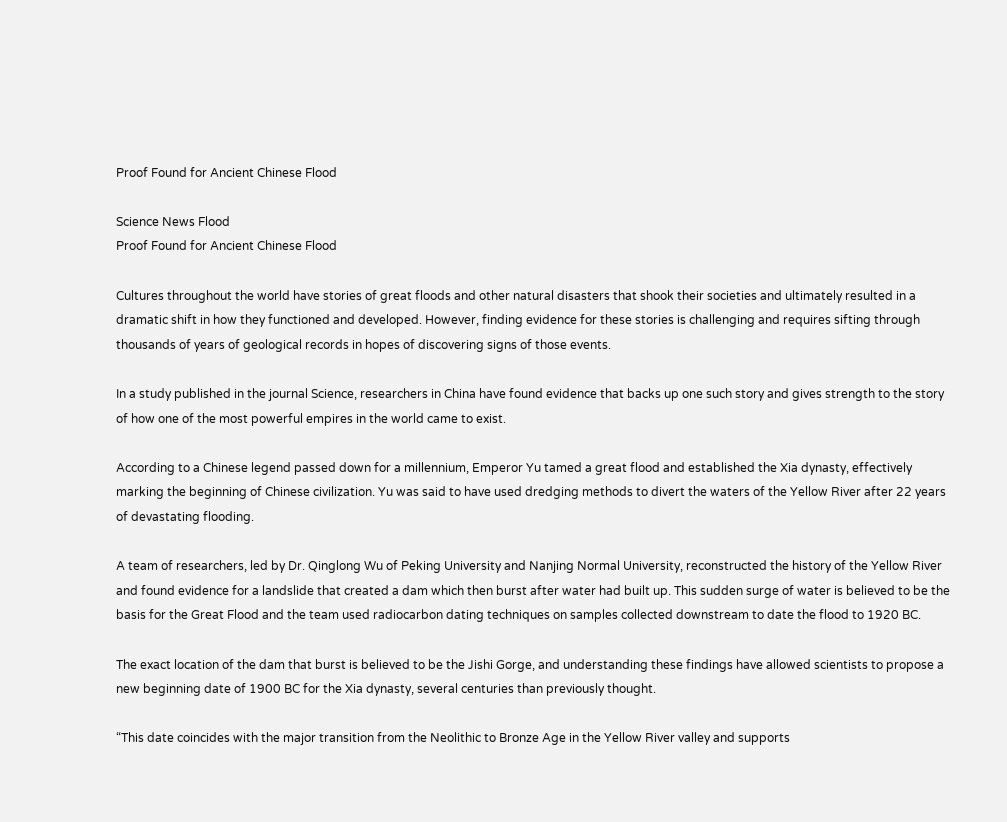Proof Found for Ancient Chinese Flood

Science News Flood
Proof Found for Ancient Chinese Flood

Cultures throughout the world have stories of great floods and other natural disasters that shook their societies and ultimately resulted in a dramatic shift in how they functioned and developed. However, finding evidence for these stories is challenging and requires sifting through thousands of years of geological records in hopes of discovering signs of those events.

In a study published in the journal Science, researchers in China have found evidence that backs up one such story and gives strength to the story of how one of the most powerful empires in the world came to exist.

According to a Chinese legend passed down for a millennium, Emperor Yu tamed a great flood and established the Xia dynasty, effectively marking the beginning of Chinese civilization. Yu was said to have used dredging methods to divert the waters of the Yellow River after 22 years of devastating flooding.

A team of researchers, led by Dr. Qinglong Wu of Peking University and Nanjing Normal University, reconstructed the history of the Yellow River and found evidence for a landslide that created a dam which then burst after water had built up. This sudden surge of water is believed to be the basis for the Great Flood and the team used radiocarbon dating techniques on samples collected downstream to date the flood to 1920 BC.

The exact location of the dam that burst is believed to be the Jishi Gorge, and understanding these findings have allowed scientists to propose a new beginning date of 1900 BC for the Xia dynasty, several centuries than previously thought.

“This date coincides with the major transition from the Neolithic to Bronze Age in the Yellow River valley and supports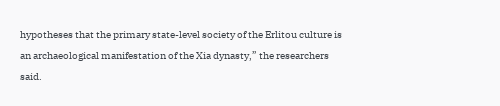hypotheses that the primary state-level society of the Erlitou culture is an archaeological manifestation of the Xia dynasty,” the researchers said.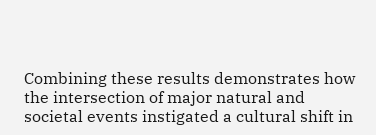Combining these results demonstrates how the intersection of major natural and societal events instigated a cultural shift in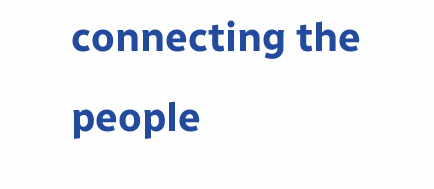connecting the people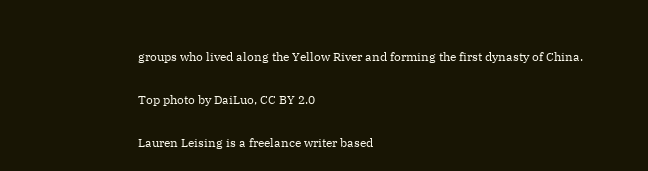groups who lived along the Yellow River and forming the first dynasty of China.

Top photo by DaiLuo, CC BY 2.0

Lauren Leising is a freelance writer based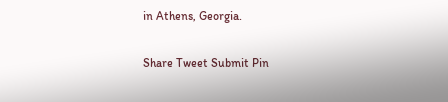in Athens, Georgia.

Share Tweet Submit Pin